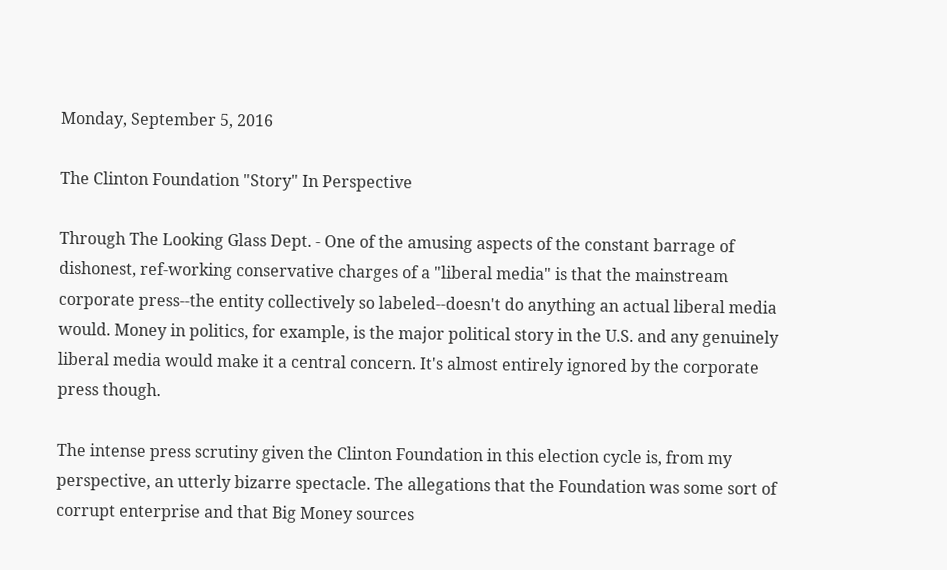Monday, September 5, 2016

The Clinton Foundation "Story" In Perspective

Through The Looking Glass Dept. - One of the amusing aspects of the constant barrage of dishonest, ref-working conservative charges of a "liberal media" is that the mainstream corporate press--the entity collectively so labeled--doesn't do anything an actual liberal media would. Money in politics, for example, is the major political story in the U.S. and any genuinely liberal media would make it a central concern. It's almost entirely ignored by the corporate press though.

The intense press scrutiny given the Clinton Foundation in this election cycle is, from my perspective, an utterly bizarre spectacle. The allegations that the Foundation was some sort of corrupt enterprise and that Big Money sources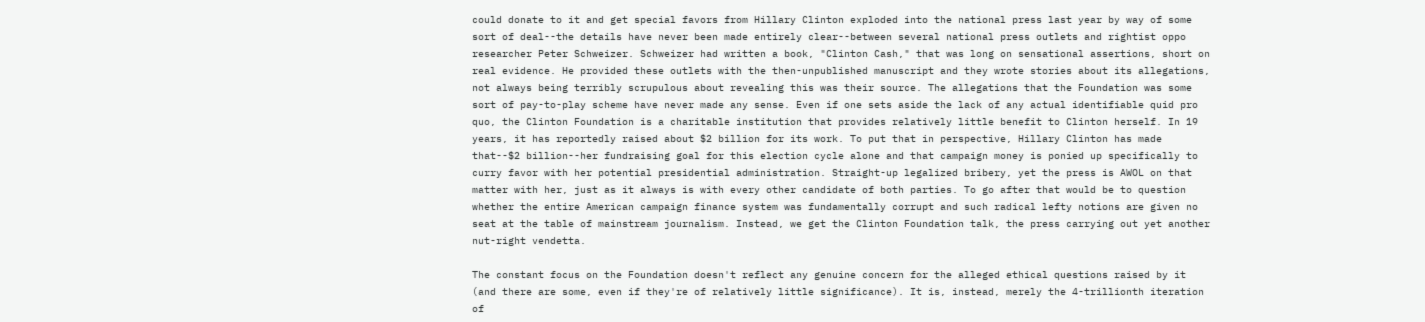could donate to it and get special favors from Hillary Clinton exploded into the national press last year by way of some sort of deal--the details have never been made entirely clear--between several national press outlets and rightist oppo researcher Peter Schweizer. Schweizer had written a book, "Clinton Cash," that was long on sensational assertions, short on real evidence. He provided these outlets with the then-unpublished manuscript and they wrote stories about its allegations, not always being terribly scrupulous about revealing this was their source. The allegations that the Foundation was some sort of pay-to-play scheme have never made any sense. Even if one sets aside the lack of any actual identifiable quid pro quo, the Clinton Foundation is a charitable institution that provides relatively little benefit to Clinton herself. In 19 years, it has reportedly raised about $2 billion for its work. To put that in perspective, Hillary Clinton has made that--$2 billion--her fundraising goal for this election cycle alone and that campaign money is ponied up specifically to curry favor with her potential presidential administration. Straight-up legalized bribery, yet the press is AWOL on that matter with her, just as it always is with every other candidate of both parties. To go after that would be to question whether the entire American campaign finance system was fundamentally corrupt and such radical lefty notions are given no seat at the table of mainstream journalism. Instead, we get the Clinton Foundation talk, the press carrying out yet another nut-right vendetta.

The constant focus on the Foundation doesn't reflect any genuine concern for the alleged ethical questions raised by it (and there are some, even if they're of relatively little significance). It is, instead, merely the 4-trillionth iteration of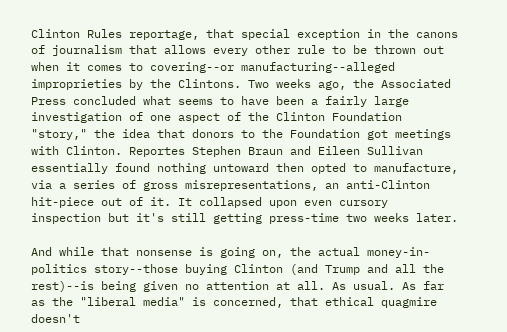Clinton Rules reportage, that special exception in the canons of journalism that allows every other rule to be thrown out when it comes to covering--or manufacturing--alleged improprieties by the Clintons. Two weeks ago, the Associated Press concluded what seems to have been a fairly large investigation of one aspect of the Clinton Foundation "story," the idea that donors to the Foundation got meetings with Clinton. Reportes Stephen Braun and Eileen Sullivan essentially found nothing untoward then opted to manufacture, via a series of gross misrepresentations, an anti-Clinton hit-piece out of it. It collapsed upon even cursory inspection but it's still getting press-time two weeks later.

And while that nonsense is going on, the actual money-in-politics story--those buying Clinton (and Trump and all the rest)--is being given no attention at all. As usual. As far as the "liberal media" is concerned, that ethical quagmire doesn't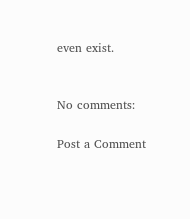even exist.


No comments:

Post a Comment